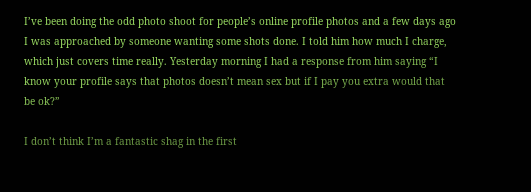I’ve been doing the odd photo shoot for people’s online profile photos and a few days ago I was approached by someone wanting some shots done. I told him how much I charge, which just covers time really. Yesterday morning I had a response from him saying “I know your profile says that photos doesn’t mean sex but if I pay you extra would that be ok?”

I don’t think I’m a fantastic shag in the first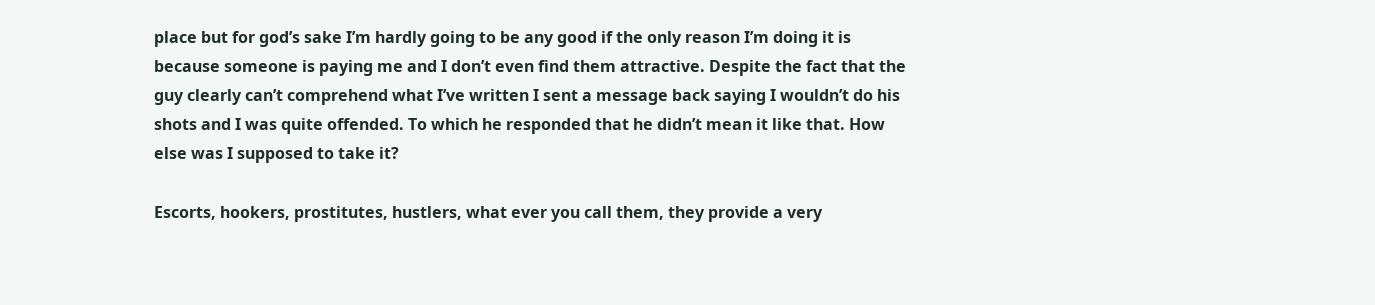place but for god’s sake I’m hardly going to be any good if the only reason I’m doing it is because someone is paying me and I don’t even find them attractive. Despite the fact that the guy clearly can’t comprehend what I’ve written I sent a message back saying I wouldn’t do his shots and I was quite offended. To which he responded that he didn’t mean it like that. How else was I supposed to take it?

Escorts, hookers, prostitutes, hustlers, what ever you call them, they provide a very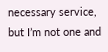necessary service, but I’m not one and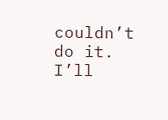couldn’t do it. I’ll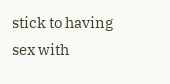stick to having sex with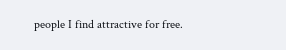people I find attractive for free.